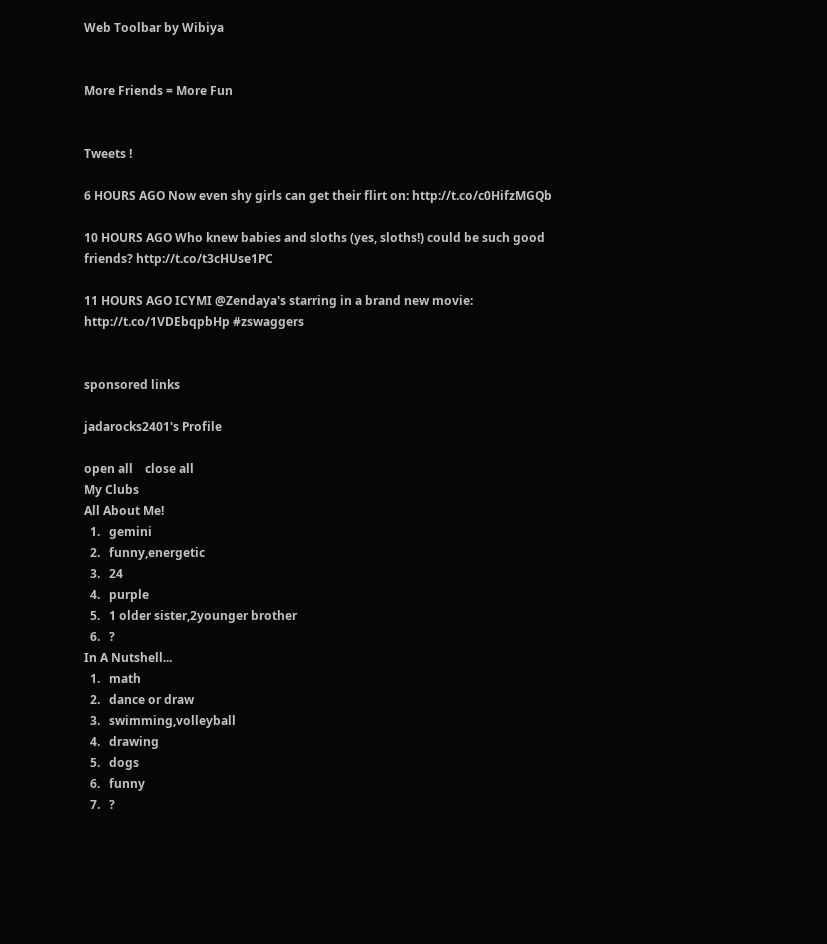Web Toolbar by Wibiya


More Friends = More Fun


Tweets !

6 HOURS AGO Now even shy girls can get their flirt on: http://t.co/c0HifzMGQb

10 HOURS AGO Who knew babies and sloths (yes, sloths!) could be such good friends? http://t.co/t3cHUse1PC

11 HOURS AGO ICYMI @Zendaya's starring in a brand new movie: http://t.co/1VDEbqpbHp #zswaggers


sponsored links

jadarocks2401's Profile

open all    close all
My Clubs
All About Me!
  1.   gemini
  2.   funny,energetic
  3.   24
  4.   purple
  5.   1 older sister,2younger brother
  6.   ?
In A Nutshell...
  1.   math
  2.   dance or draw
  3.   swimming,volleyball
  4.   drawing
  5.   dogs
  6.   funny
  7.   ?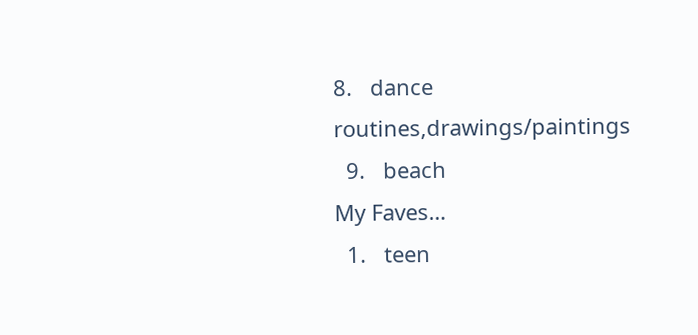8.   dance routines,drawings/paintings
  9.   beach
My Faves…
  1.   teen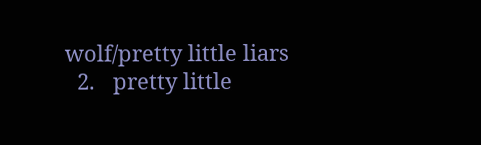wolf/pretty little liars
  2.   pretty little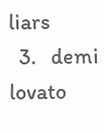liars
  3.   demi lovato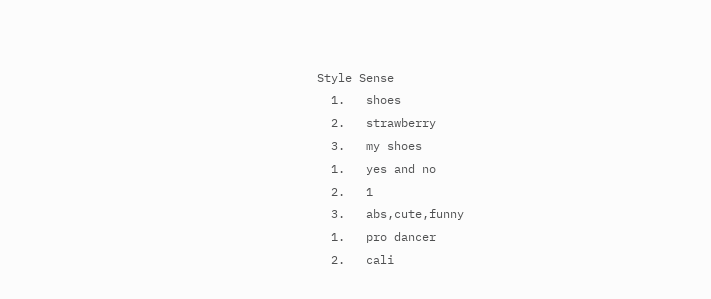Style Sense
  1.   shoes
  2.   strawberry
  3.   my shoes
  1.   yes and no
  2.   1
  3.   abs,cute,funny
  1.   pro dancer
  2.   cali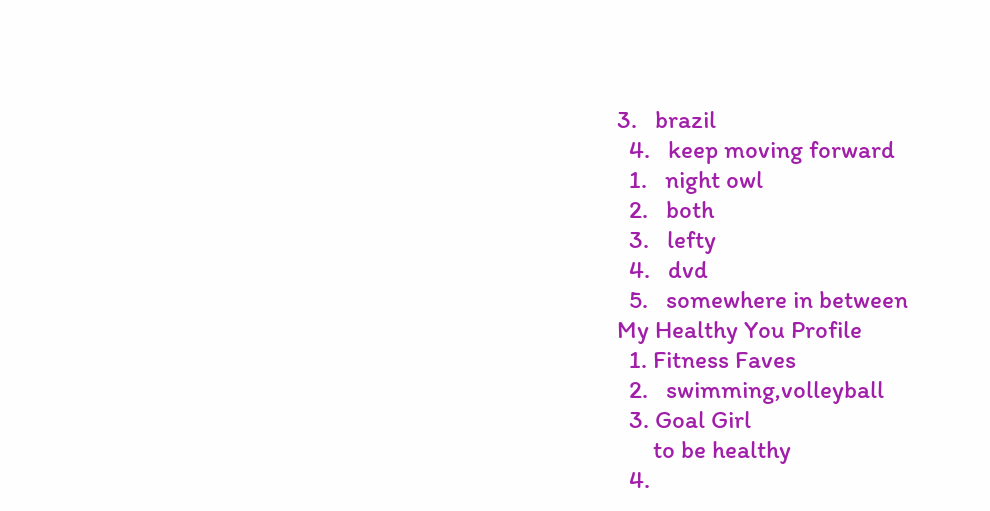3.   brazil
  4.   keep moving forward
  1.   night owl
  2.   both
  3.   lefty
  4.   dvd
  5.   somewhere in between
My Healthy You Profile
  1. Fitness Faves
  2.   swimming,volleyball
  3. Goal Girl
      to be healthy
  4.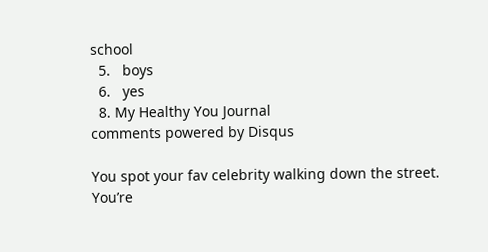school
  5.   boys
  6.   yes
  8. My Healthy You Journal
comments powered by Disqus

You spot your fav celebrity walking down the street. You’re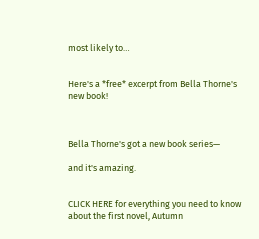most likely to…


Here's a *free* excerpt from Bella Thorne's new book!



Bella Thorne's got a new book series—

and it's amazing.


CLICK HERE for everything you need to know about the first novel, Autumn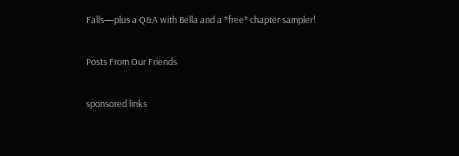Falls—plus a Q&A with Bella and a *free* chapter sampler!

Posts From Our Friends

sponsored links